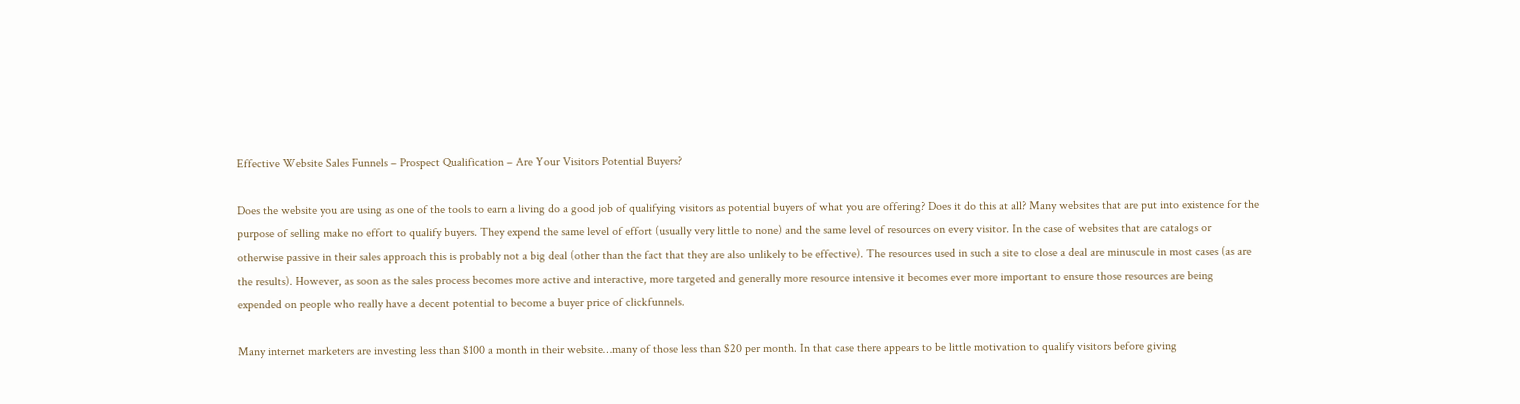Effective Website Sales Funnels – Prospect Qualification – Are Your Visitors Potential Buyers?

Does the website you are using as one of the tools to earn a living do a good job of qualifying visitors as potential buyers of what you are offering? Does it do this at all? Many websites that are put into existence for the purpose of selling make no effort to qualify buyers. They expend the same level of effort (usually very little to none) and the same level of resources on every visitor. In the case of websites that are catalogs or otherwise passive in their sales approach this is probably not a big deal (other than the fact that they are also unlikely to be effective). The resources used in such a site to close a deal are minuscule in most cases (as are the results). However, as soon as the sales process becomes more active and interactive, more targeted and generally more resource intensive it becomes ever more important to ensure those resources are being expended on people who really have a decent potential to become a buyer price of clickfunnels.

Many internet marketers are investing less than $100 a month in their website…many of those less than $20 per month. In that case there appears to be little motivation to qualify visitors before giving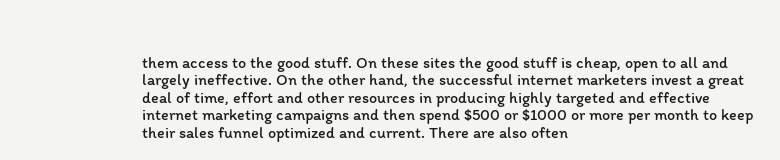them access to the good stuff. On these sites the good stuff is cheap, open to all and largely ineffective. On the other hand, the successful internet marketers invest a great deal of time, effort and other resources in producing highly targeted and effective internet marketing campaigns and then spend $500 or $1000 or more per month to keep their sales funnel optimized and current. There are also often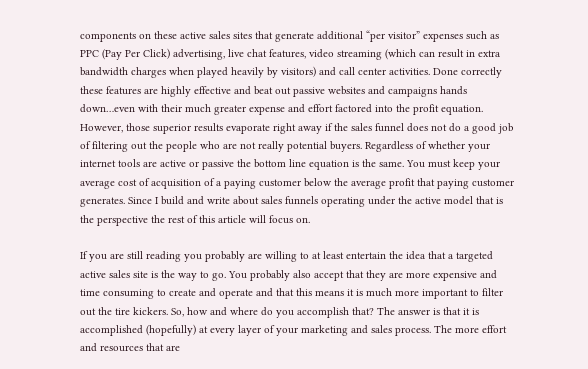components on these active sales sites that generate additional “per visitor” expenses such as PPC (Pay Per Click) advertising, live chat features, video streaming (which can result in extra bandwidth charges when played heavily by visitors) and call center activities. Done correctly these features are highly effective and beat out passive websites and campaigns hands down…even with their much greater expense and effort factored into the profit equation. However, those superior results evaporate right away if the sales funnel does not do a good job of filtering out the people who are not really potential buyers. Regardless of whether your internet tools are active or passive the bottom line equation is the same. You must keep your average cost of acquisition of a paying customer below the average profit that paying customer generates. Since I build and write about sales funnels operating under the active model that is the perspective the rest of this article will focus on.

If you are still reading you probably are willing to at least entertain the idea that a targeted active sales site is the way to go. You probably also accept that they are more expensive and time consuming to create and operate and that this means it is much more important to filter out the tire kickers. So, how and where do you accomplish that? The answer is that it is accomplished (hopefully) at every layer of your marketing and sales process. The more effort and resources that are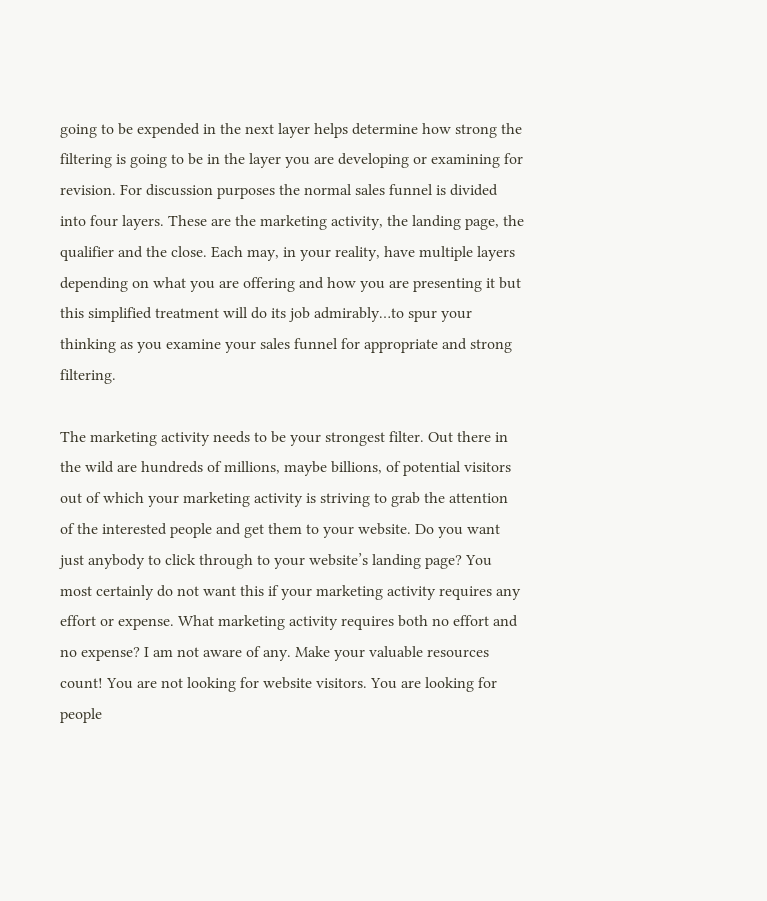going to be expended in the next layer helps determine how strong the filtering is going to be in the layer you are developing or examining for revision. For discussion purposes the normal sales funnel is divided into four layers. These are the marketing activity, the landing page, the qualifier and the close. Each may, in your reality, have multiple layers depending on what you are offering and how you are presenting it but this simplified treatment will do its job admirably…to spur your thinking as you examine your sales funnel for appropriate and strong filtering.

The marketing activity needs to be your strongest filter. Out there in the wild are hundreds of millions, maybe billions, of potential visitors out of which your marketing activity is striving to grab the attention of the interested people and get them to your website. Do you want just anybody to click through to your website’s landing page? You most certainly do not want this if your marketing activity requires any effort or expense. What marketing activity requires both no effort and no expense? I am not aware of any. Make your valuable resources count! You are not looking for website visitors. You are looking for people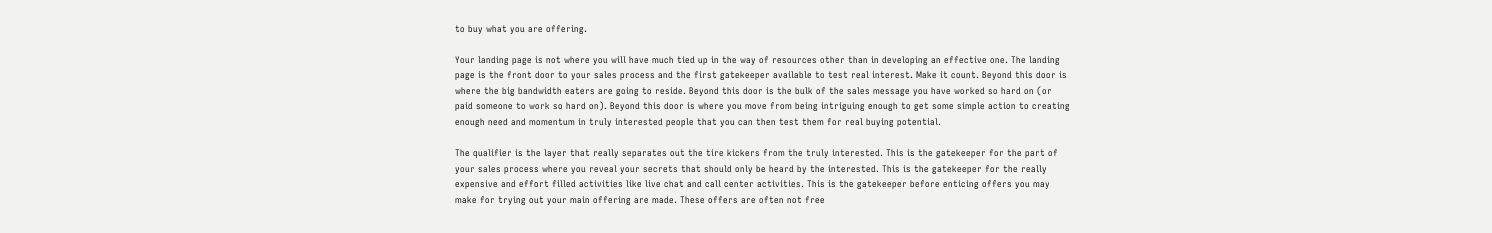to buy what you are offering.

Your landing page is not where you will have much tied up in the way of resources other than in developing an effective one. The landing page is the front door to your sales process and the first gatekeeper available to test real interest. Make it count. Beyond this door is where the big bandwidth eaters are going to reside. Beyond this door is the bulk of the sales message you have worked so hard on (or paid someone to work so hard on). Beyond this door is where you move from being intriguing enough to get some simple action to creating enough need and momentum in truly interested people that you can then test them for real buying potential.

The qualifier is the layer that really separates out the tire kickers from the truly interested. This is the gatekeeper for the part of your sales process where you reveal your secrets that should only be heard by the interested. This is the gatekeeper for the really expensive and effort filled activities like live chat and call center activities. This is the gatekeeper before enticing offers you may make for trying out your main offering are made. These offers are often not free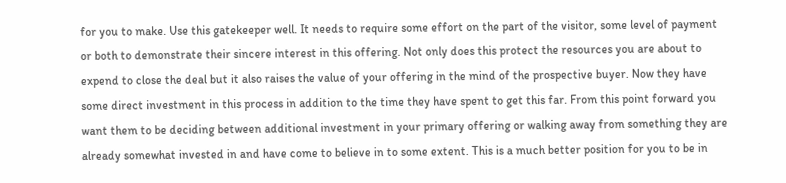for you to make. Use this gatekeeper well. It needs to require some effort on the part of the visitor, some level of payment or both to demonstrate their sincere interest in this offering. Not only does this protect the resources you are about to expend to close the deal but it also raises the value of your offering in the mind of the prospective buyer. Now they have some direct investment in this process in addition to the time they have spent to get this far. From this point forward you want them to be deciding between additional investment in your primary offering or walking away from something they are already somewhat invested in and have come to believe in to some extent. This is a much better position for you to be in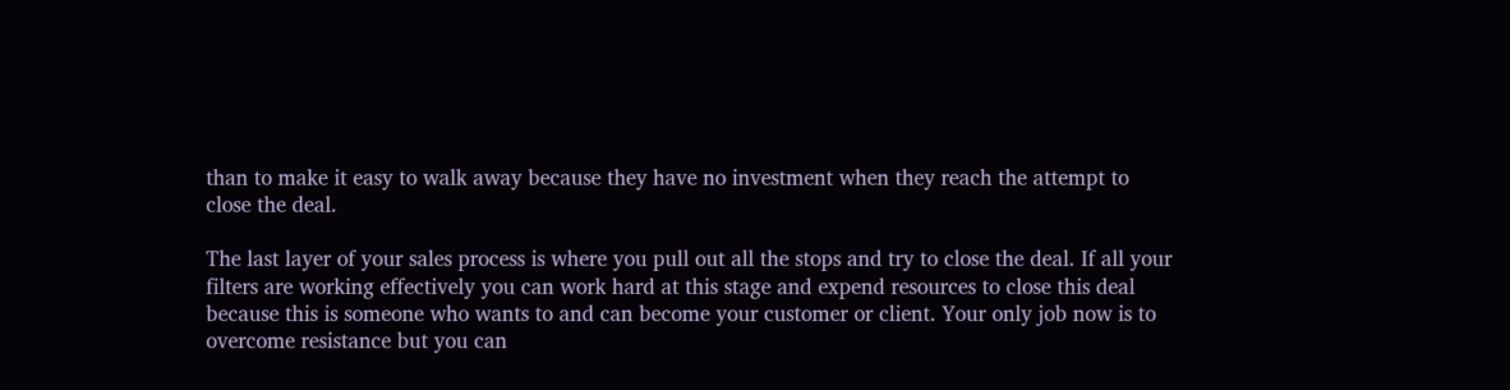than to make it easy to walk away because they have no investment when they reach the attempt to close the deal.

The last layer of your sales process is where you pull out all the stops and try to close the deal. If all your filters are working effectively you can work hard at this stage and expend resources to close this deal because this is someone who wants to and can become your customer or client. Your only job now is to overcome resistance but you can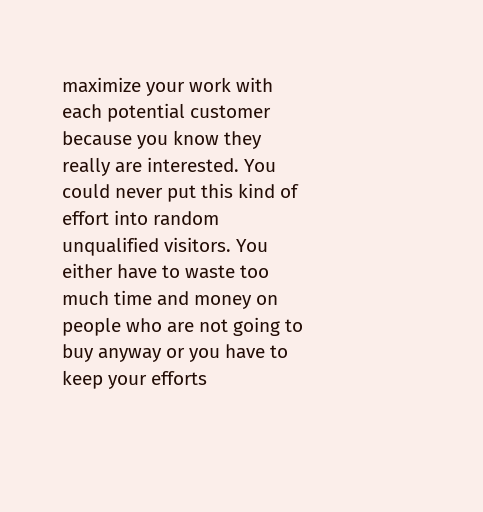maximize your work with each potential customer because you know they really are interested. You could never put this kind of effort into random unqualified visitors. You either have to waste too much time and money on people who are not going to buy anyway or you have to keep your efforts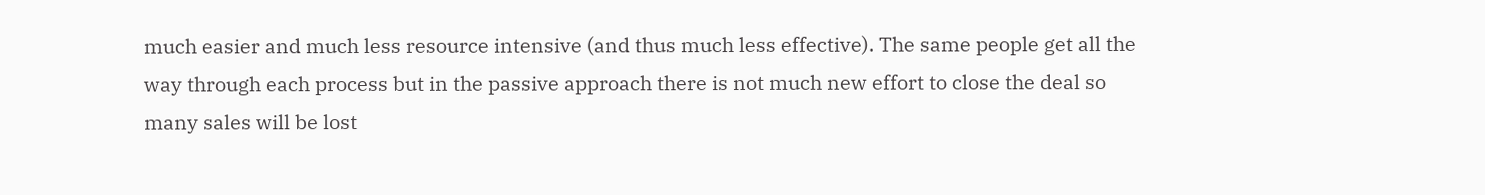much easier and much less resource intensive (and thus much less effective). The same people get all the way through each process but in the passive approach there is not much new effort to close the deal so many sales will be lost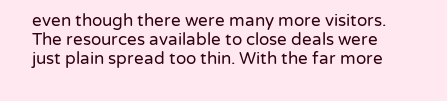even though there were many more visitors. The resources available to close deals were just plain spread too thin. With the far more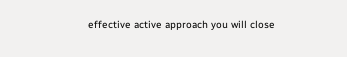effective active approach you will close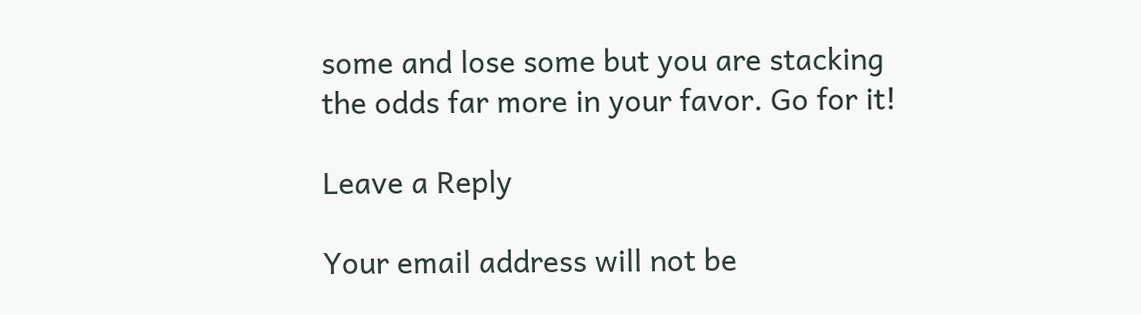some and lose some but you are stacking the odds far more in your favor. Go for it!

Leave a Reply

Your email address will not be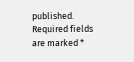published. Required fields are marked *